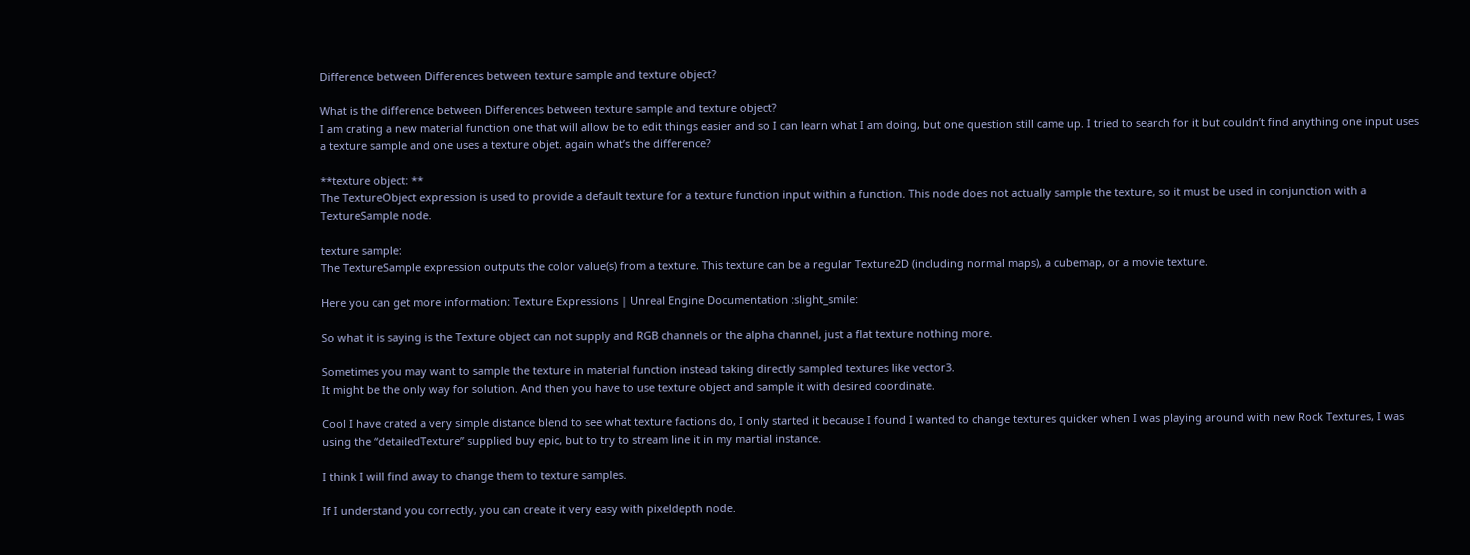Difference between Differences between texture sample and texture object?

What is the difference between Differences between texture sample and texture object?
I am crating a new material function one that will allow be to edit things easier and so I can learn what I am doing, but one question still came up. I tried to search for it but couldn’t find anything one input uses a texture sample and one uses a texture objet. again what’s the difference?

**texture object: **
The TextureObject expression is used to provide a default texture for a texture function input within a function. This node does not actually sample the texture, so it must be used in conjunction with a TextureSample node.

texture sample:
The TextureSample expression outputs the color value(s) from a texture. This texture can be a regular Texture2D (including normal maps), a cubemap, or a movie texture.

Here you can get more information: Texture Expressions | Unreal Engine Documentation :slight_smile:

So what it is saying is the Texture object can not supply and RGB channels or the alpha channel, just a flat texture nothing more.

Sometimes you may want to sample the texture in material function instead taking directly sampled textures like vector3.
It might be the only way for solution. And then you have to use texture object and sample it with desired coordinate.

Cool I have crated a very simple distance blend to see what texture factions do, I only started it because I found I wanted to change textures quicker when I was playing around with new Rock Textures, I was using the “detailedTexture” supplied buy epic, but to try to stream line it in my martial instance.

I think I will find away to change them to texture samples.

If I understand you correctly, you can create it very easy with pixeldepth node.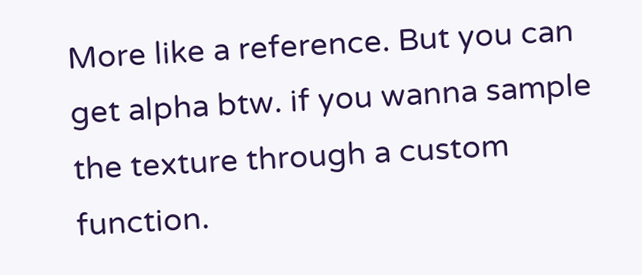More like a reference. But you can get alpha btw. if you wanna sample the texture through a custom function.